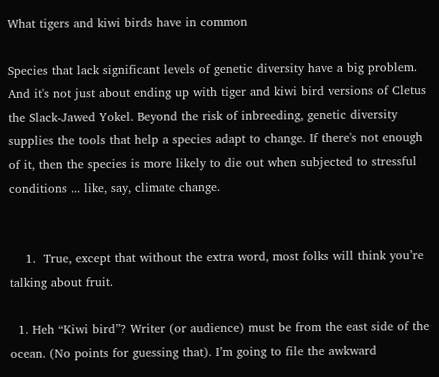What tigers and kiwi birds have in common

Species that lack significant levels of genetic diversity have a big problem. And it's not just about ending up with tiger and kiwi bird versions of Cletus the Slack-Jawed Yokel. Beyond the risk of inbreeding, genetic diversity supplies the tools that help a species adapt to change. If there's not enough of it, then the species is more likely to die out when subjected to stressful conditions ... like, say, climate change.


    1.  True, except that without the extra word, most folks will think you’re talking about fruit.

  1. Heh “Kiwi bird”? Writer (or audience) must be from the east side of the ocean. (No points for guessing that). I’m going to file the awkward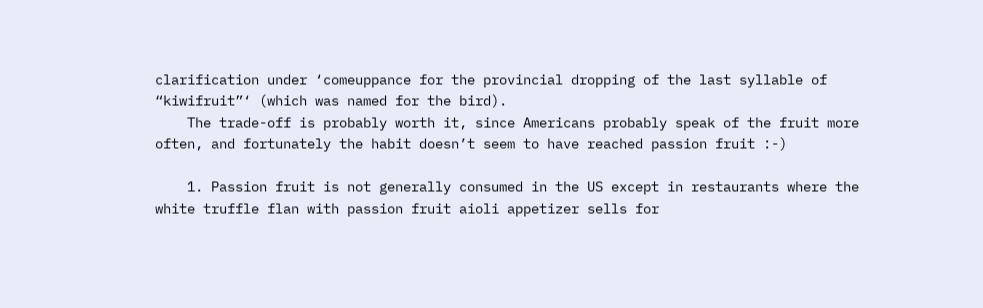clarification under ‘comeuppance for the provincial dropping of the last syllable of “kiwifruit”‘ (which was named for the bird).
    The trade-off is probably worth it, since Americans probably speak of the fruit more often, and fortunately the habit doesn’t seem to have reached passion fruit :-)

    1. Passion fruit is not generally consumed in the US except in restaurants where the white truffle flan with passion fruit aioli appetizer sells for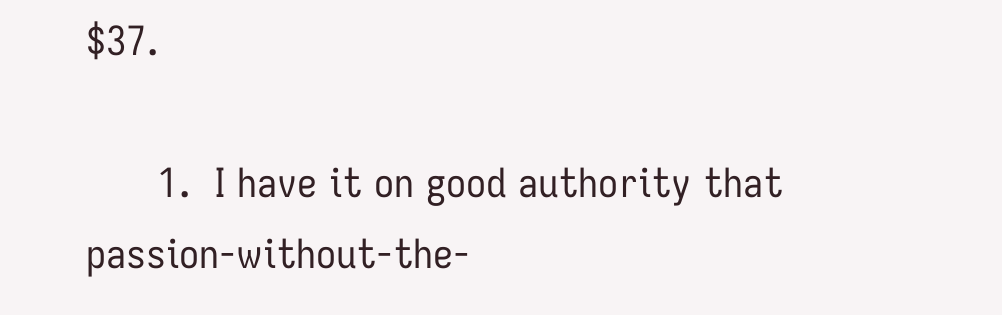$37.

      1.  I have it on good authority that passion-without-the-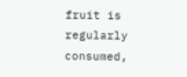fruit is regularly consumed,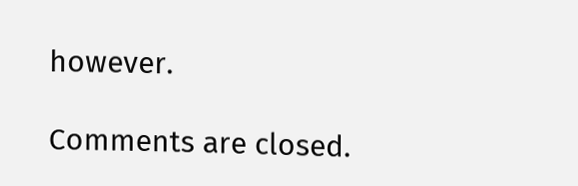however.

Comments are closed.